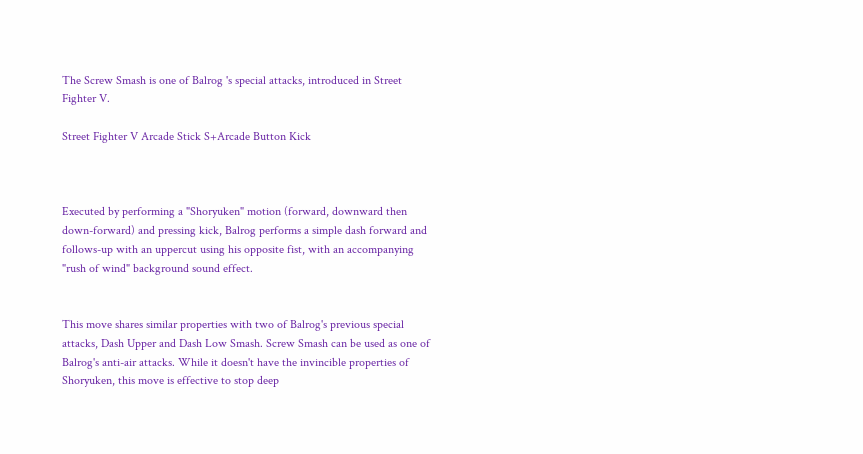The Screw Smash is one of Balrog 's special attacks, introduced in Street Fighter V.

Street Fighter V Arcade Stick S+Arcade Button Kick



Executed by performing a "Shoryuken" motion (forward, downward then down-forward) and pressing kick, Balrog performs a simple dash forward and follows-up with an uppercut using his opposite fist, with an accompanying "rush of wind" background sound effect.


This move shares similar properties with two of Balrog's previous special attacks, Dash Upper and Dash Low Smash. Screw Smash can be used as one of Balrog's anti-air attacks. While it doesn't have the invincible properties of Shoryuken, this move is effective to stop deep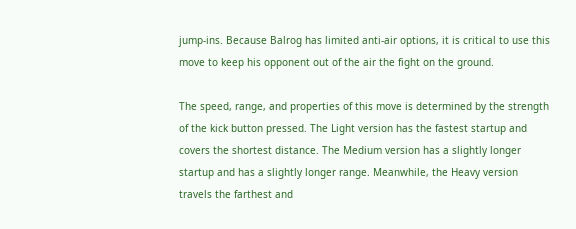jump-ins. Because Balrog has limited anti-air options, it is critical to use this move to keep his opponent out of the air the fight on the ground.

The speed, range, and properties of this move is determined by the strength of the kick button pressed. The Light version has the fastest startup and covers the shortest distance. The Medium version has a slightly longer startup and has a slightly longer range. Meanwhile, the Heavy version travels the farthest and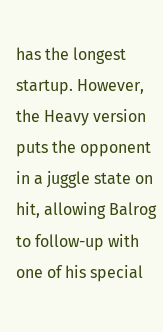has the longest startup. However, the Heavy version puts the opponent in a juggle state on hit, allowing Balrog to follow-up with one of his special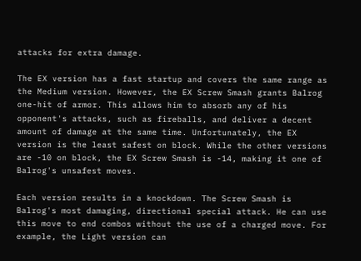attacks for extra damage.

The EX version has a fast startup and covers the same range as the Medium version. However, the EX Screw Smash grants Balrog one-hit of armor. This allows him to absorb any of his opponent's attacks, such as fireballs, and deliver a decent amount of damage at the same time. Unfortunately, the EX version is the least safest on block. While the other versions are -10 on block, the EX Screw Smash is -14, making it one of Balrog's unsafest moves.

Each version results in a knockdown. The Screw Smash is Balrog's most damaging, directional special attack. He can use this move to end combos without the use of a charged move. For example, the Light version can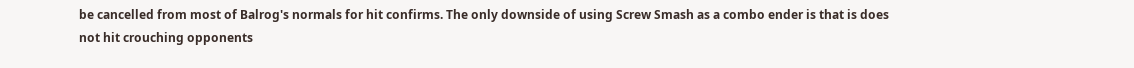be cancelled from most of Balrog's normals for hit confirms. The only downside of using Screw Smash as a combo ender is that is does not hit crouching opponents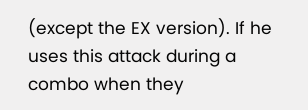(except the EX version). If he uses this attack during a combo when they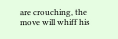are crouching, the move will whiff his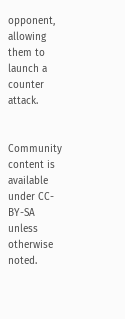opponent, allowing them to launch a counter attack.


Community content is available under CC-BY-SA unless otherwise noted.